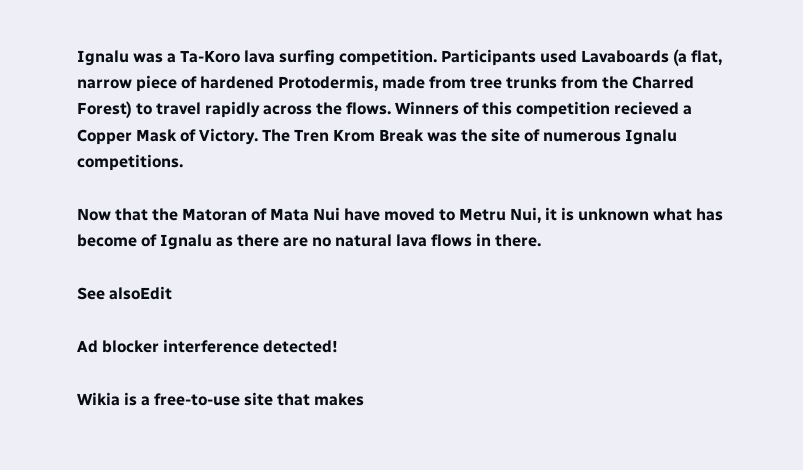Ignalu was a Ta-Koro lava surfing competition. Participants used Lavaboards (a flat, narrow piece of hardened Protodermis, made from tree trunks from the Charred Forest) to travel rapidly across the flows. Winners of this competition recieved a Copper Mask of Victory. The Tren Krom Break was the site of numerous Ignalu competitions.

Now that the Matoran of Mata Nui have moved to Metru Nui, it is unknown what has become of Ignalu as there are no natural lava flows in there.

See alsoEdit

Ad blocker interference detected!

Wikia is a free-to-use site that makes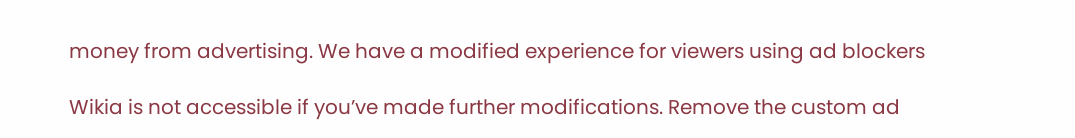money from advertising. We have a modified experience for viewers using ad blockers

Wikia is not accessible if you’ve made further modifications. Remove the custom ad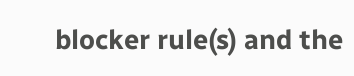blocker rule(s) and the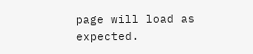page will load as expected.